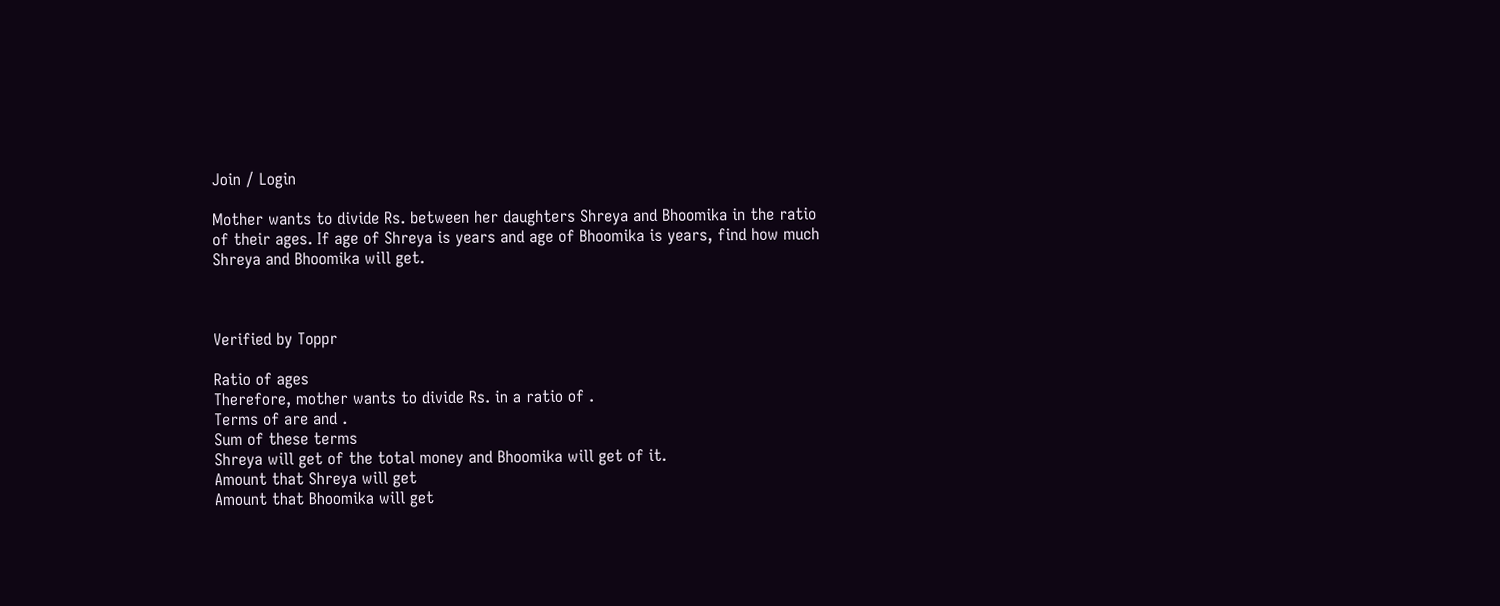Join / Login

Mother wants to divide Rs. between her daughters Shreya and Bhoomika in the ratio of their ages. If age of Shreya is years and age of Bhoomika is years, find how much Shreya and Bhoomika will get.



Verified by Toppr

Ratio of ages
Therefore, mother wants to divide Rs. in a ratio of .
Terms of are and .
Sum of these terms
Shreya will get of the total money and Bhoomika will get of it.
Amount that Shreya will get
Amount that Bhoomika will get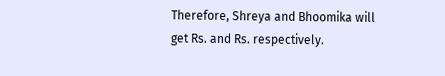Therefore, Shreya and Bhoomika will get Rs. and Rs. respectively.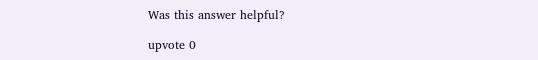Was this answer helpful?

upvote 0